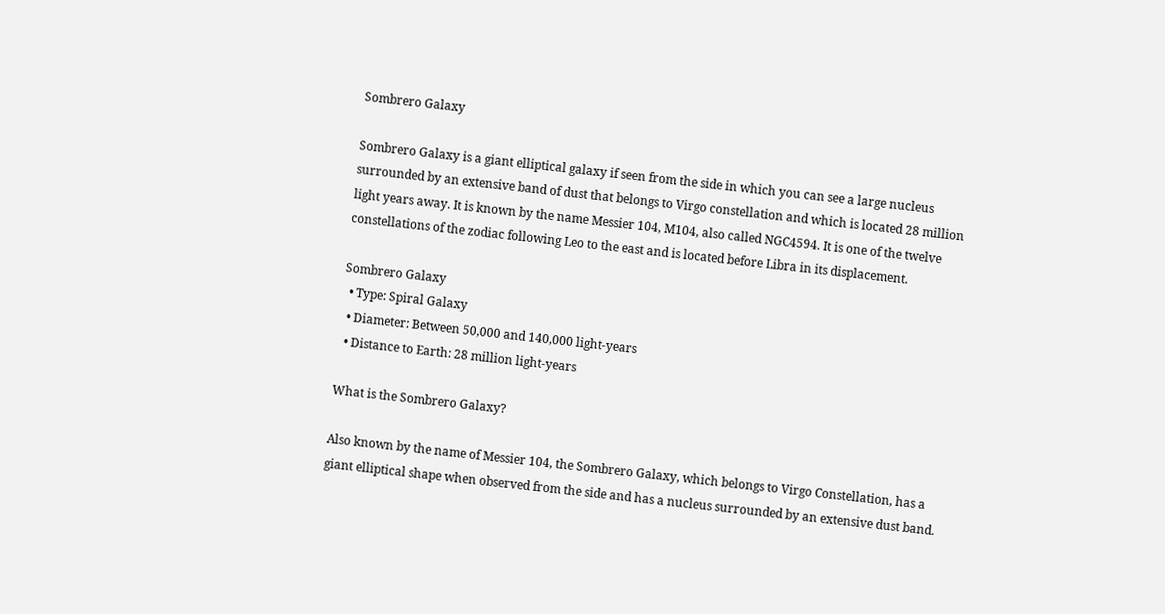Sombrero Galaxy

Sombrero Galaxy is a giant elliptical galaxy if seen from the side in which you can see a large nucleus surrounded by an extensive band of dust that belongs to Virgo constellation and which is located 28 million light years away. It is known by the name Messier 104, M104, also called NGC4594. It is one of the twelve constellations of the zodiac following Leo to the east and is located before Libra in its displacement.

Sombrero Galaxy
  • Type: Spiral Galaxy
  • Diameter: Between 50,000 and 140,000 light-years
  • Distance to Earth: 28 million light-years

What is the Sombrero Galaxy?

Also known by the name of Messier 104, the Sombrero Galaxy, which belongs to Virgo Constellation, has a giant elliptical shape when observed from the side and has a nucleus surrounded by an extensive dust band.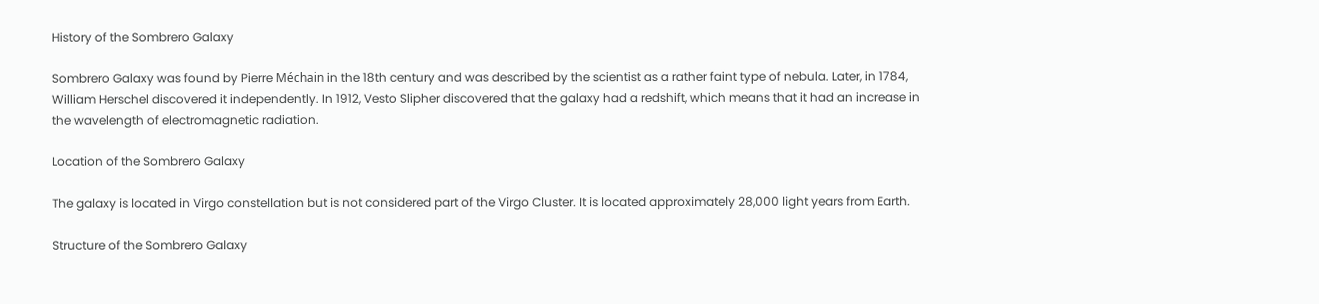History of the Sombrero Galaxy

Sombrero Galaxy was found by Pierre Méchain in the 18th century and was described by the scientist as a rather faint type of nebula. Later, in 1784, William Herschel discovered it independently. In 1912, Vesto Slipher discovered that the galaxy had a redshift, which means that it had an increase in the wavelength of electromagnetic radiation.

Location of the Sombrero Galaxy

The galaxy is located in Virgo constellation but is not considered part of the Virgo Cluster. It is located approximately 28,000 light years from Earth.

Structure of the Sombrero Galaxy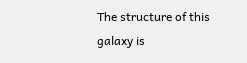The structure of this galaxy is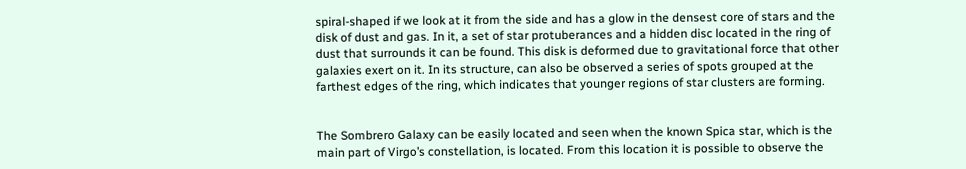spiral-shaped if we look at it from the side and has a glow in the densest core of stars and the disk of dust and gas. In it, a set of star protuberances and a hidden disc located in the ring of dust that surrounds it can be found. This disk is deformed due to gravitational force that other galaxies exert on it. In its structure, can also be observed a series of spots grouped at the farthest edges of the ring, which indicates that younger regions of star clusters are forming.


The Sombrero Galaxy can be easily located and seen when the known Spica star, which is the main part of Virgo’s constellation, is located. From this location it is possible to observe the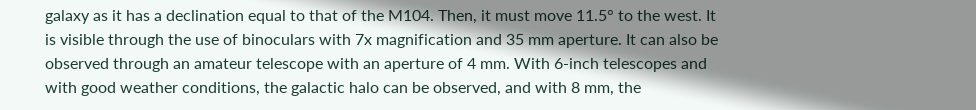galaxy as it has a declination equal to that of the M104. Then, it must move 11.5° to the west. It is visible through the use of binoculars with 7x magnification and 35 mm aperture. It can also be observed through an amateur telescope with an aperture of 4 mm. With 6-inch telescopes and with good weather conditions, the galactic halo can be observed, and with 8 mm, the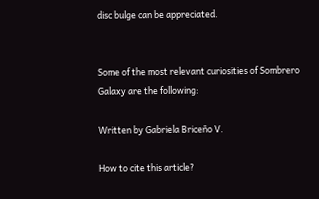disc bulge can be appreciated.


Some of the most relevant curiosities of Sombrero Galaxy are the following:

Written by Gabriela Briceño V.

How to cite this article?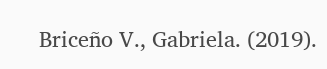Briceño V., Gabriela. (2019).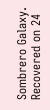Sombrero Galaxy. Recovered on 24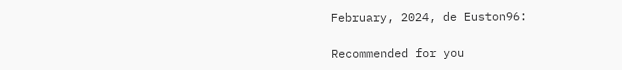February, 2024, de Euston96:

Recommended for you